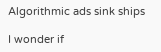Algorithmic ads sink ships

I wonder if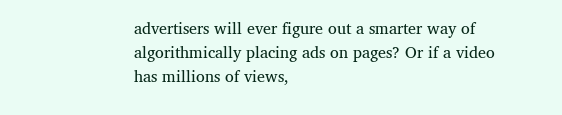advertisers will ever figure out a smarter way of algorithmically placing ads on pages? Or if a video has millions of views,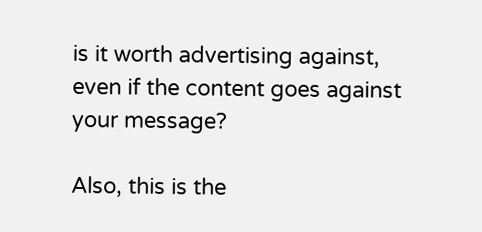is it worth advertising against, even if the content goes against your message?

Also, this is the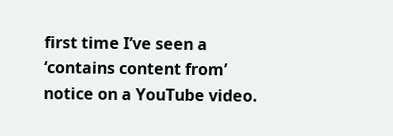first time I’ve seen a ‘contains content from’ notice on a YouTube video.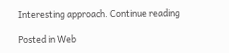Interesting approach. Continue reading

Posted in Web